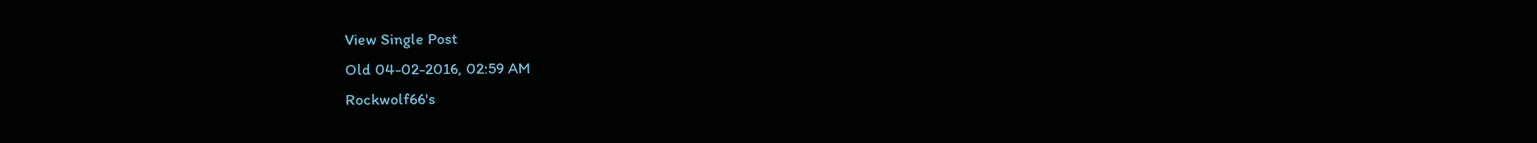View Single Post
Old 04-02-2016, 02:59 AM
Rockwolf66's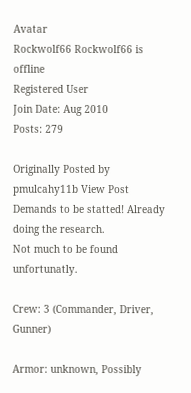Avatar
Rockwolf66 Rockwolf66 is offline
Registered User
Join Date: Aug 2010
Posts: 279

Originally Posted by pmulcahy11b View Post
Demands to be statted! Already doing the research.
Not much to be found unfortunatly.

Crew: 3 (Commander, Driver, Gunner)

Armor: unknown, Possibly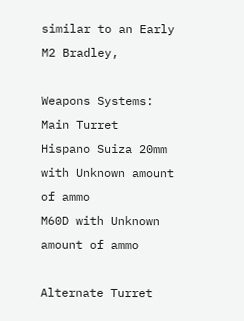similar to an Early M2 Bradley,

Weapons Systems:
Main Turret
Hispano Suiza 20mm with Unknown amount of ammo
M60D with Unknown amount of ammo

Alternate Turret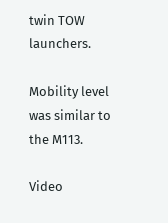twin TOW launchers.

Mobility level was similar to the M113.

Video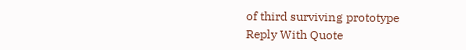of third surviving prototype
Reply With Quote